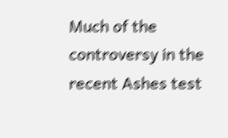Much of the controversy in the recent Ashes test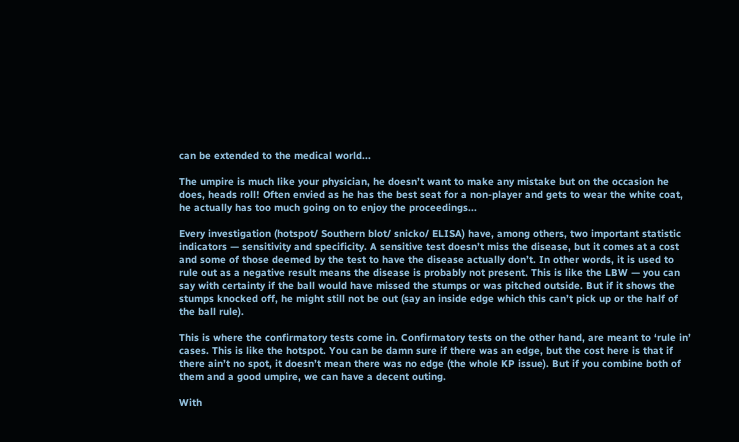can be extended to the medical world...

The umpire is much like your physician, he doesn’t want to make any mistake but on the occasion he does, heads roll! Often envied as he has the best seat for a non-player and gets to wear the white coat, he actually has too much going on to enjoy the proceedings...

Every investigation (hotspot/ Southern blot/ snicko/ ELISA) have, among others, two important statistic indicators — sensitivity and specificity. A sensitive test doesn’t miss the disease, but it comes at a cost and some of those deemed by the test to have the disease actually don’t. In other words, it is used to rule out as a negative result means the disease is probably not present. This is like the LBW — you can say with certainty if the ball would have missed the stumps or was pitched outside. But if it shows the stumps knocked off, he might still not be out (say an inside edge which this can’t pick up or the half of the ball rule).

This is where the confirmatory tests come in. Confirmatory tests on the other hand, are meant to ‘rule in’ cases. This is like the hotspot. You can be damn sure if there was an edge, but the cost here is that if there ain’t no spot, it doesn’t mean there was no edge (the whole KP issue). But if you combine both of them and a good umpire, we can have a decent outing.

With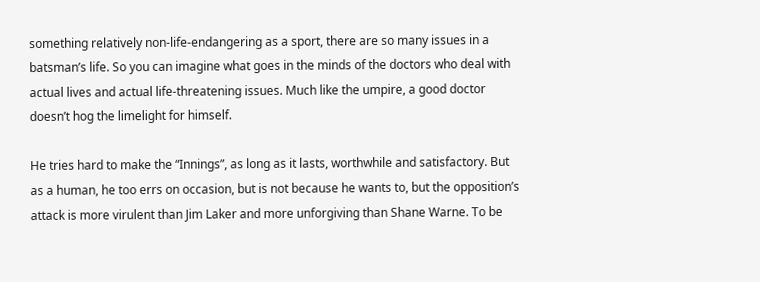something relatively non-life-endangering as a sport, there are so many issues in a batsman’s life. So you can imagine what goes in the minds of the doctors who deal with actual lives and actual life-threatening issues. Much like the umpire, a good doctor doesn’t hog the limelight for himself.

He tries hard to make the “Innings”, as long as it lasts, worthwhile and satisfactory. But as a human, he too errs on occasion, but is not because he wants to, but the opposition’s attack is more virulent than Jim Laker and more unforgiving than Shane Warne. To be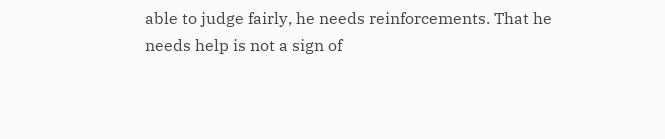able to judge fairly, he needs reinforcements. That he needs help is not a sign of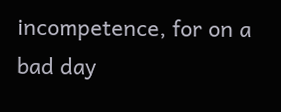incompetence, for on a bad day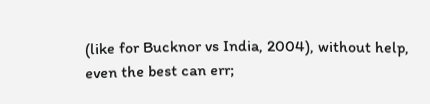(like for Bucknor vs India, 2004), without help, even the best can err;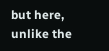but here, unlike the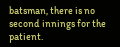batsman, there is no second innings for the patient.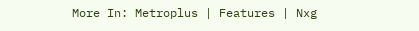More In: Metroplus | Features | Nxg